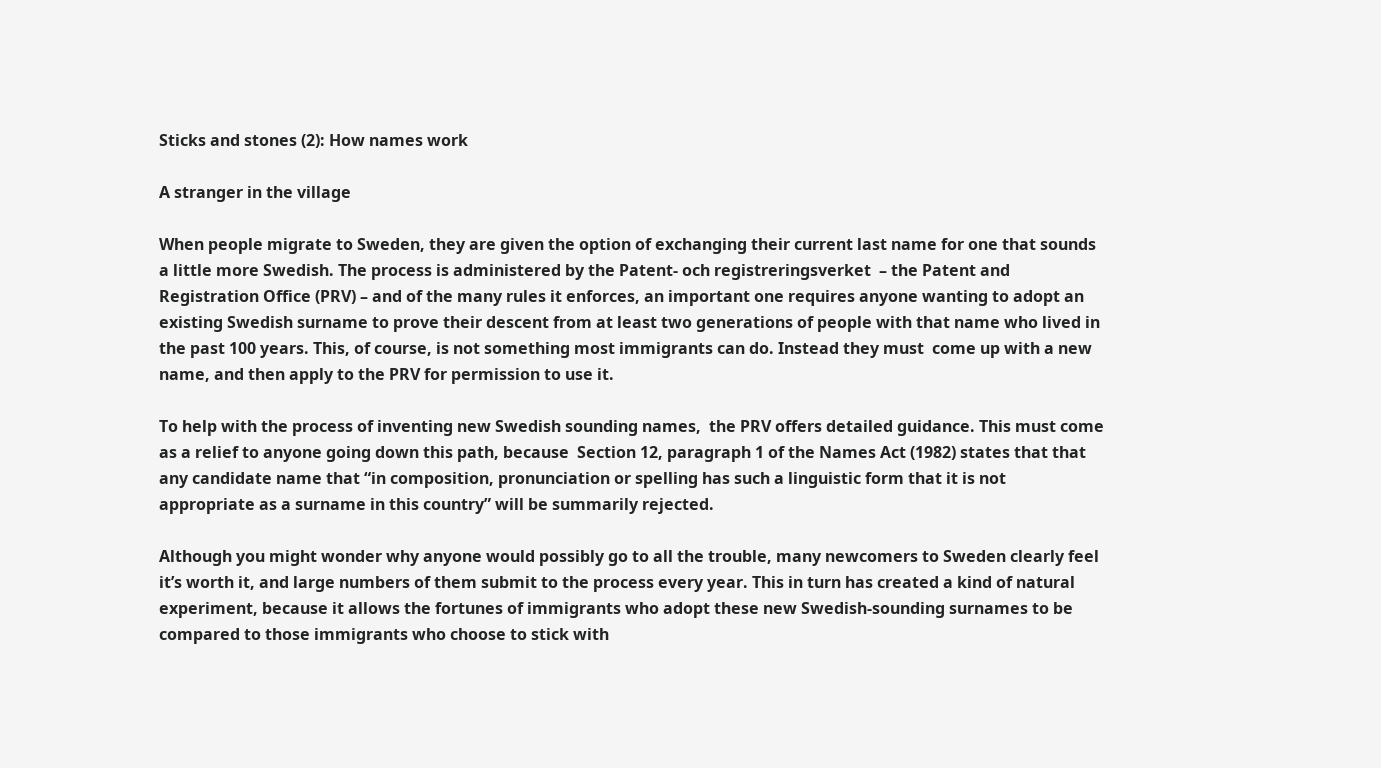Sticks and stones (2): How names work

A stranger in the village

When people migrate to Sweden, they are given the option of exchanging their current last name for one that sounds a little more Swedish. The process is administered by the Patent- och registreringsverket  – the Patent and Registration Office (PRV) – and of the many rules it enforces, an important one requires anyone wanting to adopt an existing Swedish surname to prove their descent from at least two generations of people with that name who lived in the past 100 years. This, of course, is not something most immigrants can do. Instead they must  come up with a new name, and then apply to the PRV for permission to use it.

To help with the process of inventing new Swedish sounding names,  the PRV offers detailed guidance. This must come as a relief to anyone going down this path, because  Section 12, paragraph 1 of the Names Act (1982) states that that any candidate name that “in composition, pronunciation or spelling has such a linguistic form that it is not appropriate as a surname in this country” will be summarily rejected.

Although you might wonder why anyone would possibly go to all the trouble, many newcomers to Sweden clearly feel it’s worth it, and large numbers of them submit to the process every year. This in turn has created a kind of natural experiment, because it allows the fortunes of immigrants who adopt these new Swedish-sounding surnames to be compared to those immigrants who choose to stick with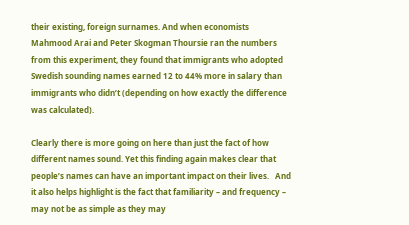their existing, foreign surnames. And when economists Mahmood Arai and Peter Skogman Thoursie ran the numbers from this experiment, they found that immigrants who adopted Swedish sounding names earned 12 to 44% more in salary than immigrants who didn’t (depending on how exactly the difference was calculated).

Clearly there is more going on here than just the fact of how different names sound. Yet this finding again makes clear that people’s names can have an important impact on their lives.   And it also helps highlight is the fact that familiarity – and frequency – may not be as simple as they may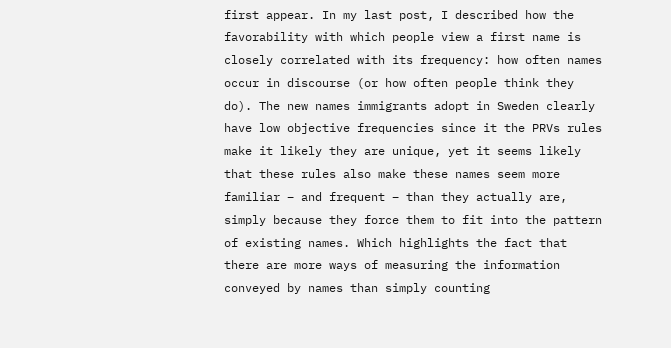first appear. In my last post, I described how the favorability with which people view a first name is closely correlated with its frequency: how often names occur in discourse (or how often people think they do). The new names immigrants adopt in Sweden clearly have low objective frequencies since it the PRVs rules make it likely they are unique, yet it seems likely that these rules also make these names seem more familiar – and frequent – than they actually are, simply because they force them to fit into the pattern of existing names. Which highlights the fact that there are more ways of measuring the information conveyed by names than simply counting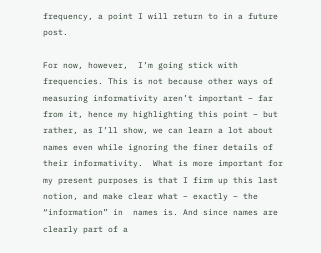frequency, a point I will return to in a future post.

For now, however,  I’m going stick with frequencies. This is not because other ways of measuring informativity aren’t important – far from it, hence my highlighting this point – but rather, as I’ll show, we can learn a lot about names even while ignoring the finer details of their informativity.  What is more important for my present purposes is that I firm up this last notion, and make clear what – exactly – the   “information” in  names is. And since names are clearly part of a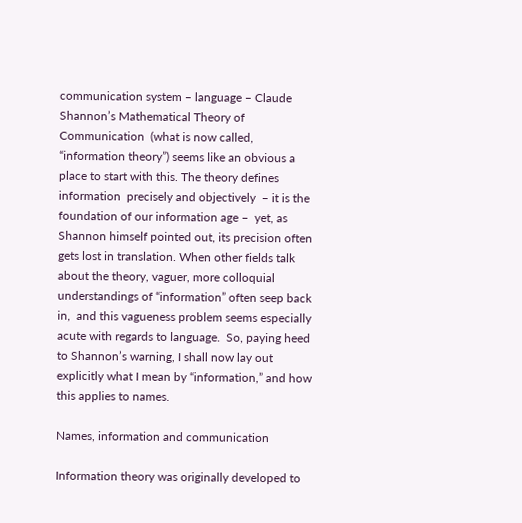communication system – language – Claude Shannon’s Mathematical Theory of Communication  (what is now called, “information theory”) seems like an obvious a place to start with this. The theory defines information  precisely and objectively  – it is the foundation of our information age –  yet, as Shannon himself pointed out, its precision often gets lost in translation. When other fields talk about the theory, vaguer, more colloquial understandings of “information” often seep back in,  and this vagueness problem seems especially acute with regards to language.  So, paying heed to Shannon’s warning, I shall now lay out explicitly what I mean by “information,” and how this applies to names.

Names, information and communication

Information theory was originally developed to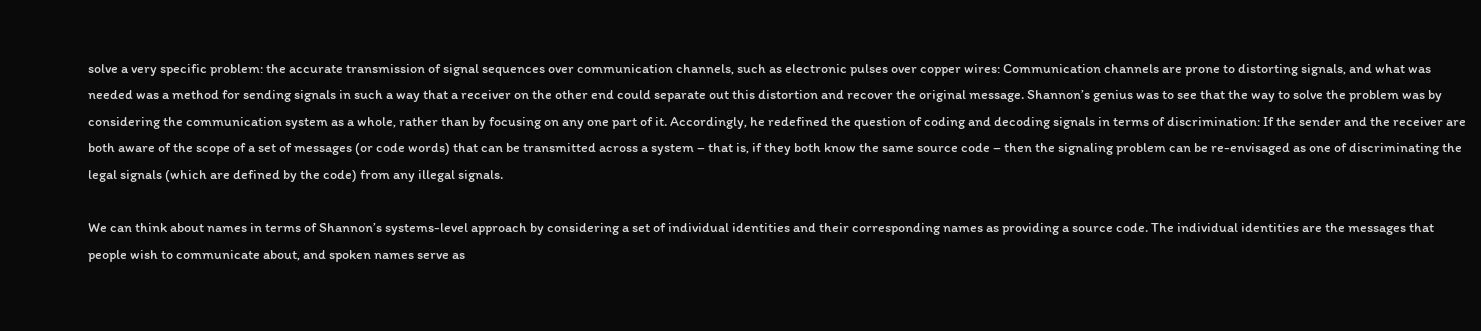solve a very specific problem: the accurate transmission of signal sequences over communication channels, such as electronic pulses over copper wires: Communication channels are prone to distorting signals, and what was needed was a method for sending signals in such a way that a receiver on the other end could separate out this distortion and recover the original message. Shannon’s genius was to see that the way to solve the problem was by considering the communication system as a whole, rather than by focusing on any one part of it. Accordingly, he redefined the question of coding and decoding signals in terms of discrimination: If the sender and the receiver are both aware of the scope of a set of messages (or code words) that can be transmitted across a system – that is, if they both know the same source code – then the signaling problem can be re-envisaged as one of discriminating the legal signals (which are defined by the code) from any illegal signals.

We can think about names in terms of Shannon’s systems-level approach by considering a set of individual identities and their corresponding names as providing a source code. The individual identities are the messages that people wish to communicate about, and spoken names serve as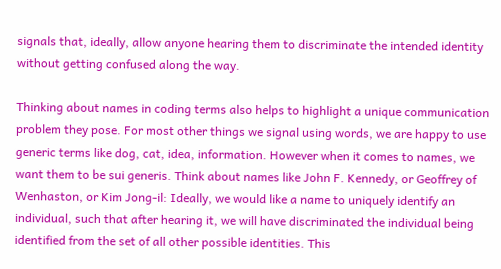signals that, ideally, allow anyone hearing them to discriminate the intended identity without getting confused along the way.

Thinking about names in coding terms also helps to highlight a unique communication problem they pose. For most other things we signal using words, we are happy to use generic terms like dog, cat, idea, information. However when it comes to names, we want them to be sui generis. Think about names like John F. Kennedy, or Geoffrey of Wenhaston, or Kim Jong-il: Ideally, we would like a name to uniquely identify an individual, such that after hearing it, we will have discriminated the individual being identified from the set of all other possible identities. This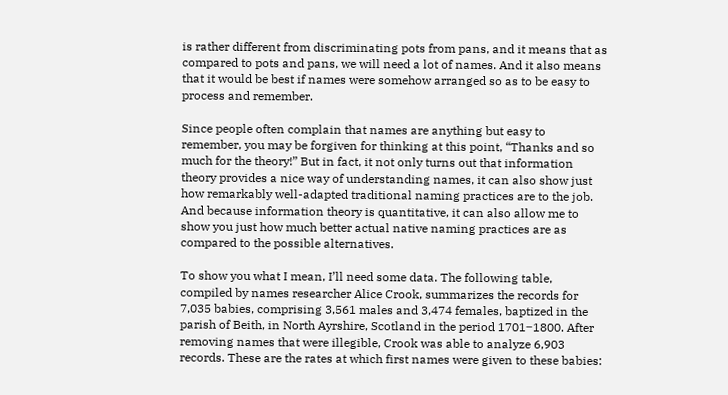is rather different from discriminating pots from pans, and it means that as compared to pots and pans, we will need a lot of names. And it also means that it would be best if names were somehow arranged so as to be easy to process and remember.

Since people often complain that names are anything but easy to remember, you may be forgiven for thinking at this point, “Thanks and so much for the theory!” But in fact, it not only turns out that information theory provides a nice way of understanding names, it can also show just how remarkably well-adapted traditional naming practices are to the job. And because information theory is quantitative, it can also allow me to show you just how much better actual native naming practices are as compared to the possible alternatives.

To show you what I mean, I’ll need some data. The following table, compiled by names researcher Alice Crook, summarizes the records for 7,035 babies, comprising 3,561 males and 3,474 females, baptized in the parish of Beith, in North Ayrshire, Scotland in the period 1701‒1800. After removing names that were illegible, Crook was able to analyze 6,903 records. These are the rates at which first names were given to these babies: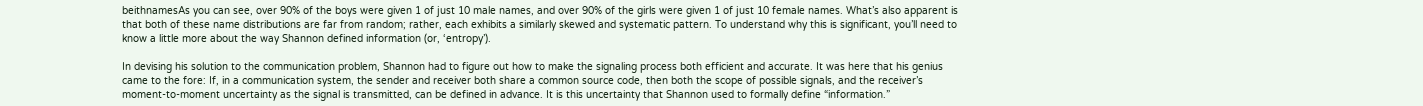beithnamesAs you can see, over 90% of the boys were given 1 of just 10 male names, and over 90% of the girls were given 1 of just 10 female names. What’s also apparent is that both of these name distributions are far from random; rather, each exhibits a similarly skewed and systematic pattern. To understand why this is significant, you’ll need to know a little more about the way Shannon defined information (or, ‘entropy’).

In devising his solution to the communication problem, Shannon had to figure out how to make the signaling process both efficient and accurate. It was here that his genius came to the fore: If, in a communication system, the sender and receiver both share a common source code, then both the scope of possible signals, and the receiver’s moment-to-moment uncertainty as the signal is transmitted, can be defined in advance. It is this uncertainty that Shannon used to formally define “information.”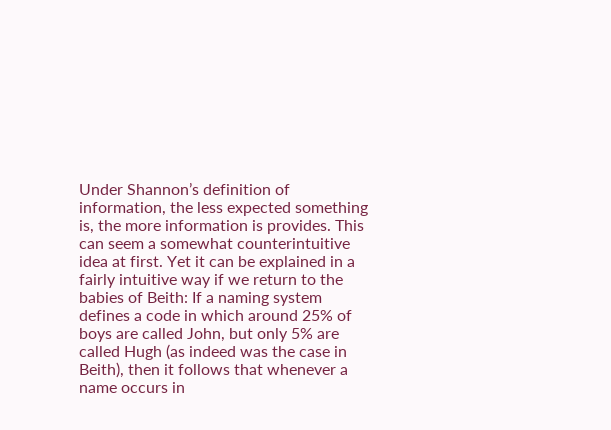Under Shannon’s definition of information, the less expected something is, the more information is provides. This can seem a somewhat counterintuitive idea at first. Yet it can be explained in a fairly intuitive way if we return to the babies of Beith: If a naming system defines a code in which around 25% of boys are called John, but only 5% are called Hugh (as indeed was the case in Beith), then it follows that whenever a name occurs in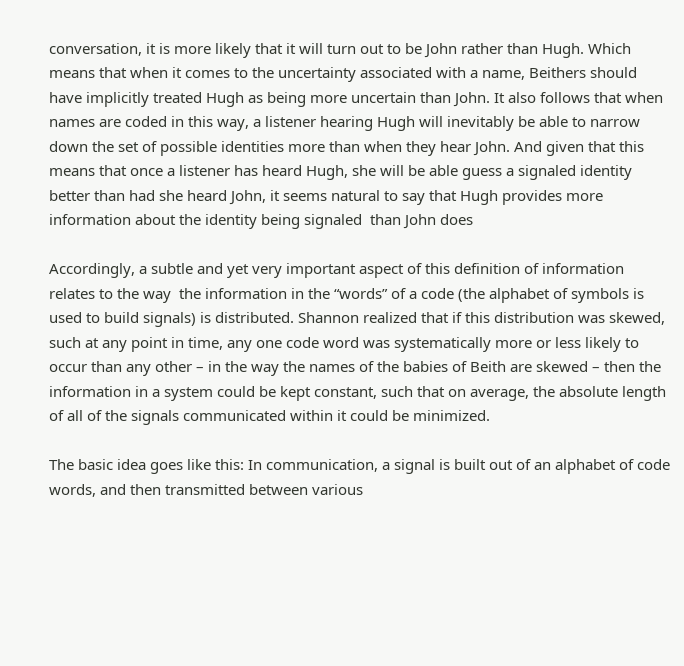conversation, it is more likely that it will turn out to be John rather than Hugh. Which means that when it comes to the uncertainty associated with a name, Beithers should have implicitly treated Hugh as being more uncertain than John. It also follows that when names are coded in this way, a listener hearing Hugh will inevitably be able to narrow down the set of possible identities more than when they hear John. And given that this means that once a listener has heard Hugh, she will be able guess a signaled identity better than had she heard John, it seems natural to say that Hugh provides more information about the identity being signaled  than John does

Accordingly, a subtle and yet very important aspect of this definition of information relates to the way  the information in the “words” of a code (the alphabet of symbols is used to build signals) is distributed. Shannon realized that if this distribution was skewed, such at any point in time, any one code word was systematically more or less likely to occur than any other – in the way the names of the babies of Beith are skewed – then the information in a system could be kept constant, such that on average, the absolute length of all of the signals communicated within it could be minimized.

The basic idea goes like this: In communication, a signal is built out of an alphabet of code words, and then transmitted between various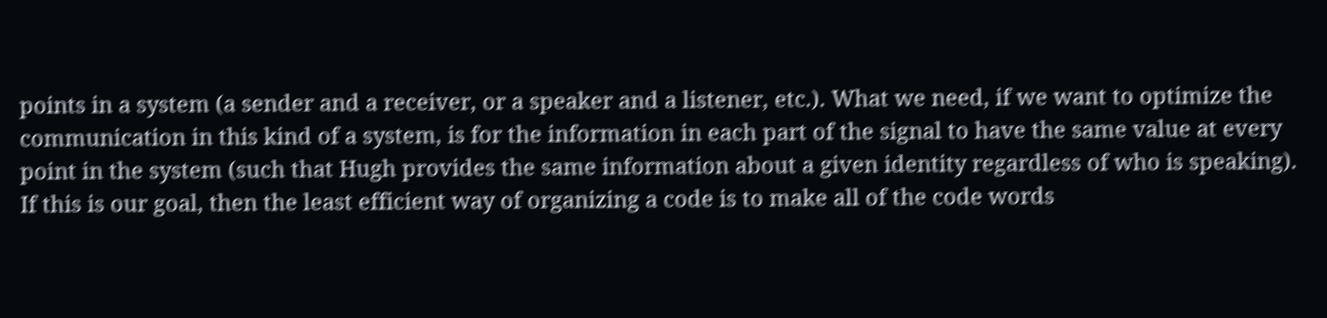points in a system (a sender and a receiver, or a speaker and a listener, etc.). What we need, if we want to optimize the communication in this kind of a system, is for the information in each part of the signal to have the same value at every point in the system (such that Hugh provides the same information about a given identity regardless of who is speaking). If this is our goal, then the least efficient way of organizing a code is to make all of the code words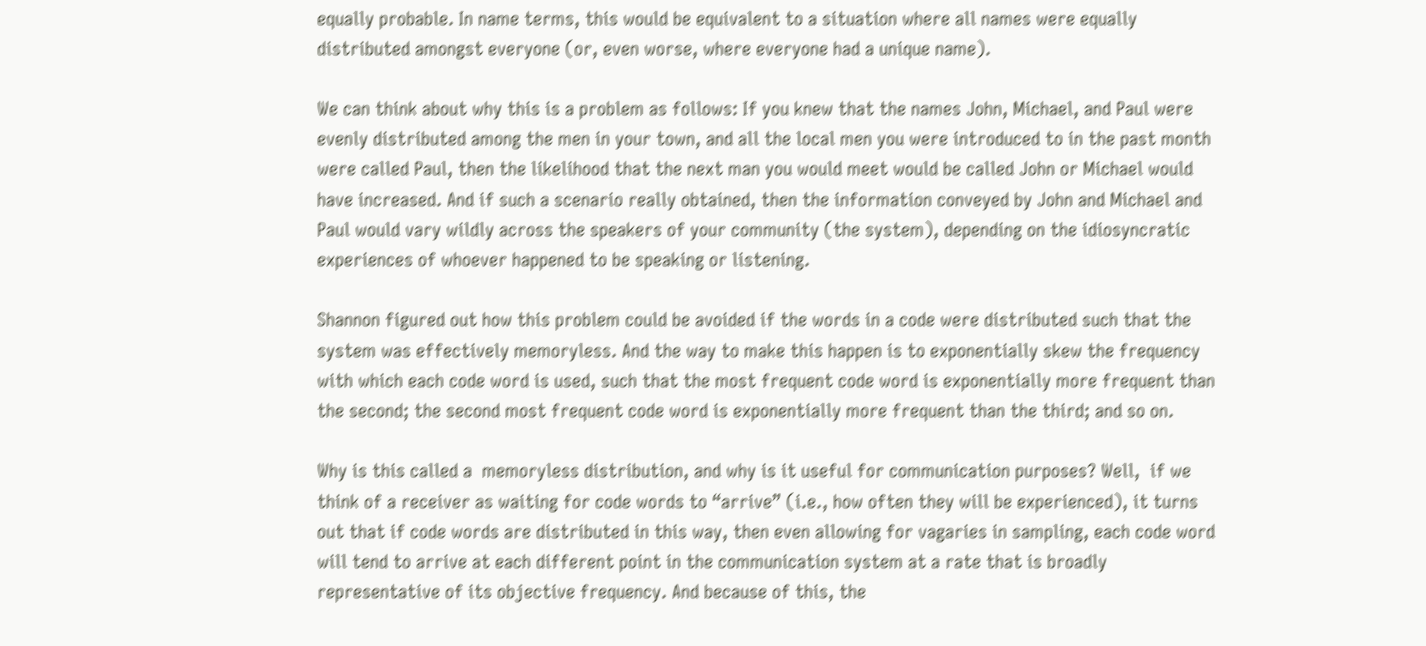equally probable. In name terms, this would be equivalent to a situation where all names were equally distributed amongst everyone (or, even worse, where everyone had a unique name).

We can think about why this is a problem as follows: If you knew that the names John, Michael, and Paul were evenly distributed among the men in your town, and all the local men you were introduced to in the past month were called Paul, then the likelihood that the next man you would meet would be called John or Michael would have increased. And if such a scenario really obtained, then the information conveyed by John and Michael and Paul would vary wildly across the speakers of your community (the system), depending on the idiosyncratic experiences of whoever happened to be speaking or listening.

Shannon figured out how this problem could be avoided if the words in a code were distributed such that the system was effectively memoryless. And the way to make this happen is to exponentially skew the frequency with which each code word is used, such that the most frequent code word is exponentially more frequent than the second; the second most frequent code word is exponentially more frequent than the third; and so on.

Why is this called a  memoryless distribution, and why is it useful for communication purposes? Well,  if we think of a receiver as waiting for code words to “arrive” (i.e., how often they will be experienced), it turns out that if code words are distributed in this way, then even allowing for vagaries in sampling, each code word will tend to arrive at each different point in the communication system at a rate that is broadly representative of its objective frequency. And because of this, the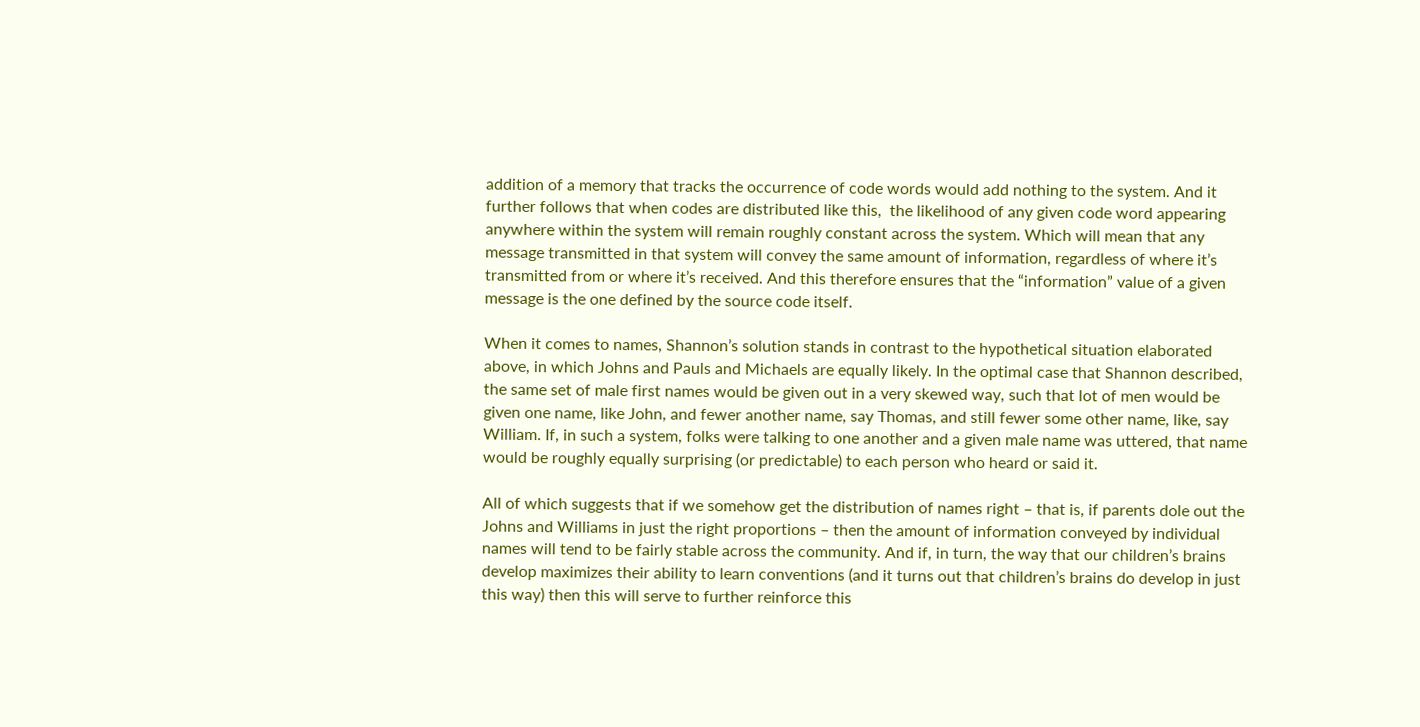addition of a memory that tracks the occurrence of code words would add nothing to the system. And it further follows that when codes are distributed like this,  the likelihood of any given code word appearing anywhere within the system will remain roughly constant across the system. Which will mean that any message transmitted in that system will convey the same amount of information, regardless of where it’s transmitted from or where it’s received. And this therefore ensures that the “information” value of a given message is the one defined by the source code itself.

When it comes to names, Shannon’s solution stands in contrast to the hypothetical situation elaborated above, in which Johns and Pauls and Michaels are equally likely. In the optimal case that Shannon described, the same set of male first names would be given out in a very skewed way, such that lot of men would be given one name, like John, and fewer another name, say Thomas, and still fewer some other name, like, say William. If, in such a system, folks were talking to one another and a given male name was uttered, that name would be roughly equally surprising (or predictable) to each person who heard or said it.

All of which suggests that if we somehow get the distribution of names right – that is, if parents dole out the Johns and Williams in just the right proportions – then the amount of information conveyed by individual names will tend to be fairly stable across the community. And if, in turn, the way that our children’s brains develop maximizes their ability to learn conventions (and it turns out that children’s brains do develop in just this way) then this will serve to further reinforce this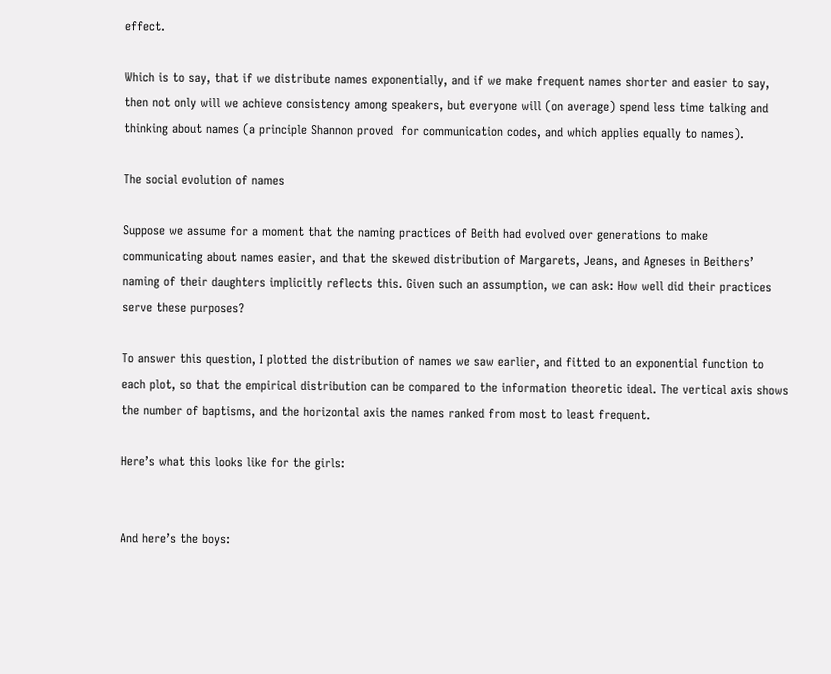effect.

Which is to say, that if we distribute names exponentially, and if we make frequent names shorter and easier to say, then not only will we achieve consistency among speakers, but everyone will (on average) spend less time talking and thinking about names (a principle Shannon proved  for communication codes, and which applies equally to names).

The social evolution of names

Suppose we assume for a moment that the naming practices of Beith had evolved over generations to make communicating about names easier, and that the skewed distribution of Margarets, Jeans, and Agneses in Beithers’ naming of their daughters implicitly reflects this. Given such an assumption, we can ask: How well did their practices serve these purposes?

To answer this question, I plotted the distribution of names we saw earlier, and fitted to an exponential function to each plot, so that the empirical distribution can be compared to the information theoretic ideal. The vertical axis shows the number of baptisms, and the horizontal axis the names ranked from most to least frequent.

Here’s what this looks like for the girls:


And here’s the boys: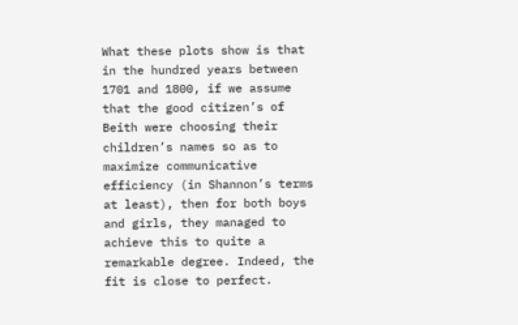What these plots show is that in the hundred years between 1701 and 1800, if we assume that the good citizen’s of Beith were choosing their children’s names so as to maximize communicative efficiency (in Shannon’s terms at least), then for both boys and girls, they managed to achieve this to quite a remarkable degree. Indeed, the fit is close to perfect.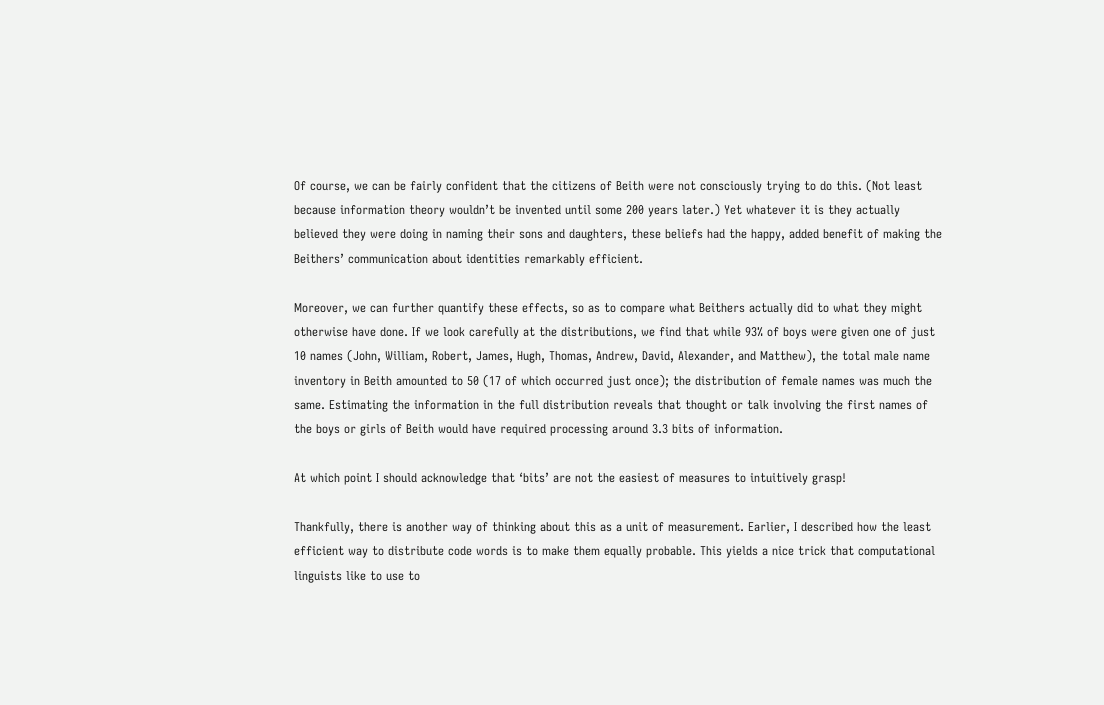Of course, we can be fairly confident that the citizens of Beith were not consciously trying to do this. (Not least because information theory wouldn’t be invented until some 200 years later.) Yet whatever it is they actually believed they were doing in naming their sons and daughters, these beliefs had the happy, added benefit of making the Beithers’ communication about identities remarkably efficient.

Moreover, we can further quantify these effects, so as to compare what Beithers actually did to what they might otherwise have done. If we look carefully at the distributions, we find that while 93% of boys were given one of just 10 names (John, William, Robert, James, Hugh, Thomas, Andrew, David, Alexander, and Matthew), the total male name inventory in Beith amounted to 50 (17 of which occurred just once); the distribution of female names was much the same. Estimating the information in the full distribution reveals that thought or talk involving the first names of the boys or girls of Beith would have required processing around 3.3 bits of information.

At which point I should acknowledge that ‘bits’ are not the easiest of measures to intuitively grasp!

Thankfully, there is another way of thinking about this as a unit of measurement. Earlier, I described how the least efficient way to distribute code words is to make them equally probable. This yields a nice trick that computational linguists like to use to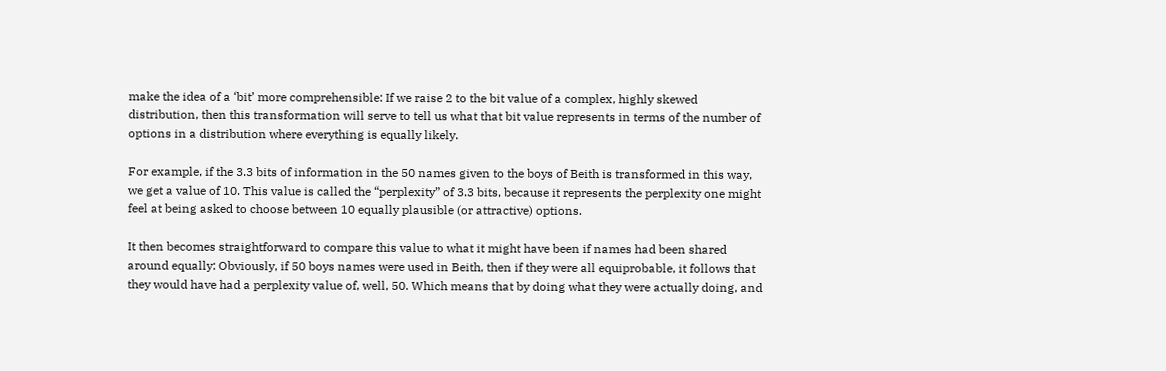make the idea of a ‘bit’ more comprehensible: If we raise 2 to the bit value of a complex, highly skewed distribution, then this transformation will serve to tell us what that bit value represents in terms of the number of options in a distribution where everything is equally likely.

For example, if the 3.3 bits of information in the 50 names given to the boys of Beith is transformed in this way, we get a value of 10. This value is called the “perplexity” of 3.3 bits, because it represents the perplexity one might feel at being asked to choose between 10 equally plausible (or attractive) options.

It then becomes straightforward to compare this value to what it might have been if names had been shared around equally: Obviously, if 50 boys names were used in Beith, then if they were all equiprobable, it follows that they would have had a perplexity value of, well, 50. Which means that by doing what they were actually doing, and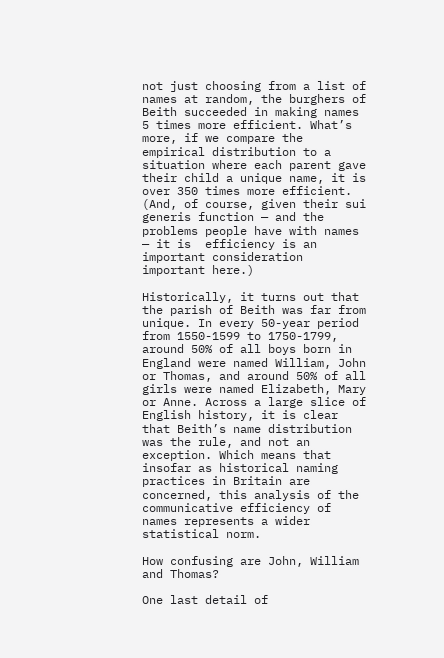not just choosing from a list of names at random, the burghers of Beith succeeded in making names 5 times more efficient. What’s more, if we compare the empirical distribution to a situation where each parent gave their child a unique name, it is over 350 times more efficient. (And, of course, given their sui generis function — and the problems people have with names — it is  efficiency is an important consideration important here.)

Historically, it turns out that the parish of Beith was far from unique. In every 50-year period from 1550-1599 to 1750-1799, around 50% of all boys born in England were named William, John or Thomas, and around 50% of all girls were named Elizabeth, Mary or Anne. Across a large slice of English history, it is clear that Beith’s name distribution was the rule, and not an exception. Which means that insofar as historical naming practices in Britain are concerned, this analysis of the communicative efficiency of names represents a wider statistical norm.

How confusing are John, William and Thomas?

One last detail of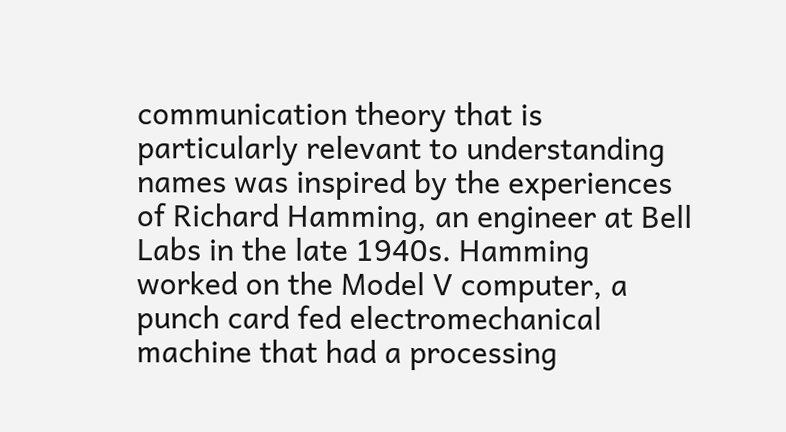communication theory that is particularly relevant to understanding names was inspired by the experiences of Richard Hamming, an engineer at Bell Labs in the late 1940s. Hamming worked on the Model V computer, a punch card fed electromechanical machine that had a processing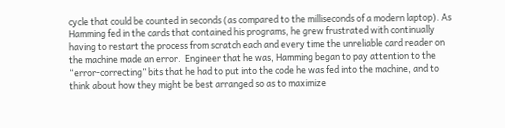cycle that could be counted in seconds (as compared to the milliseconds of a modern laptop). As Hamming fed in the cards that contained his programs, he grew frustrated with continually having to restart the process from scratch each and every time the unreliable card reader on the machine made an error.  Engineer that he was, Hamming began to pay attention to the “error-correcting” bits that he had to put into the code he was fed into the machine, and to think about how they might be best arranged so as to maximize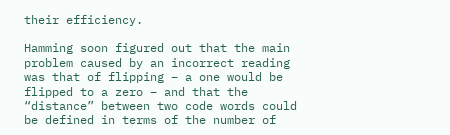their efficiency.

Hamming soon figured out that the main problem caused by an incorrect reading was that of flipping – a one would be flipped to a zero – and that the “distance” between two code words could be defined in terms of the number of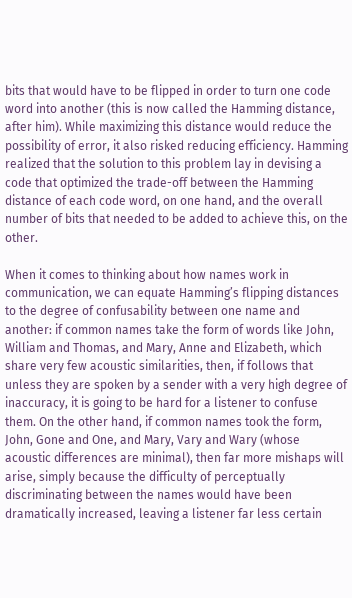bits that would have to be flipped in order to turn one code word into another (this is now called the Hamming distance, after him). While maximizing this distance would reduce the possibility of error, it also risked reducing efficiency. Hamming realized that the solution to this problem lay in devising a code that optimized the trade-off between the Hamming distance of each code word, on one hand, and the overall number of bits that needed to be added to achieve this, on the other.

When it comes to thinking about how names work in communication, we can equate Hamming’s flipping distances to the degree of confusability between one name and another: if common names take the form of words like John, William and Thomas, and Mary, Anne and Elizabeth, which share very few acoustic similarities, then, if follows that unless they are spoken by a sender with a very high degree of inaccuracy, it is going to be hard for a listener to confuse them. On the other hand, if common names took the form, John, Gone and One, and Mary, Vary and Wary (whose acoustic differences are minimal), then far more mishaps will arise, simply because the difficulty of perceptually discriminating between the names would have been dramatically increased, leaving a listener far less certain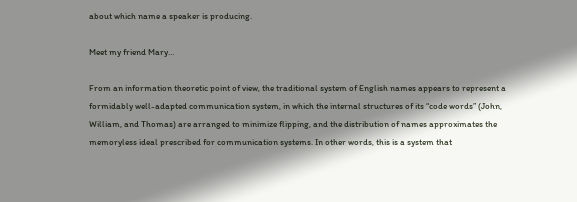about which name a speaker is producing.

Meet my friend Mary…

From an information theoretic point of view, the traditional system of English names appears to represent a formidably well-adapted communication system, in which the internal structures of its “code words” (John, William, and Thomas) are arranged to minimize flipping, and the distribution of names approximates the memoryless ideal prescribed for communication systems. In other words, this is a system that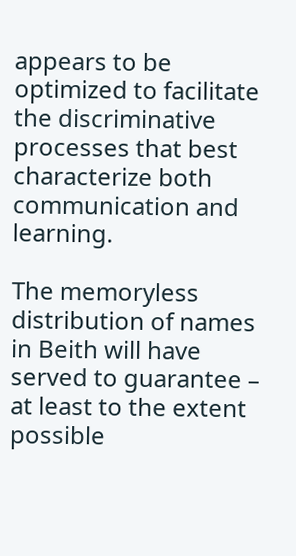appears to be optimized to facilitate the discriminative processes that best characterize both communication and learning.

The memoryless distribution of names in Beith will have served to guarantee – at least to the extent possible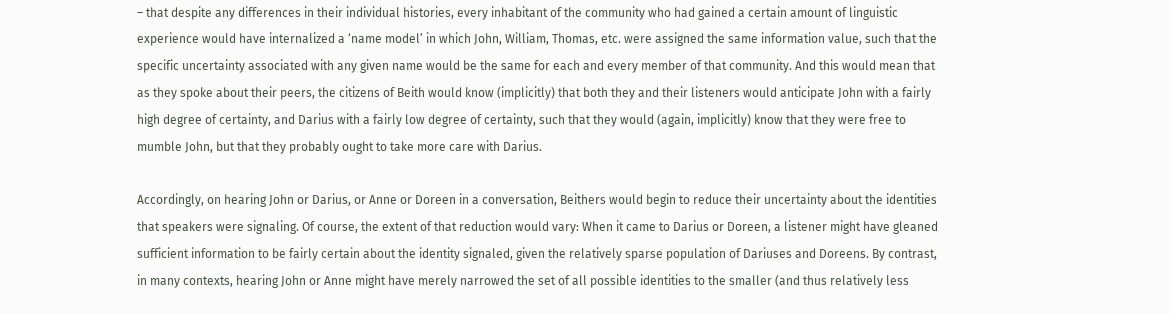– that despite any differences in their individual histories, every inhabitant of the community who had gained a certain amount of linguistic experience would have internalized a ‘name model’ in which John, William, Thomas, etc. were assigned the same information value, such that the specific uncertainty associated with any given name would be the same for each and every member of that community. And this would mean that as they spoke about their peers, the citizens of Beith would know (implicitly) that both they and their listeners would anticipate John with a fairly high degree of certainty, and Darius with a fairly low degree of certainty, such that they would (again, implicitly) know that they were free to mumble John, but that they probably ought to take more care with Darius.

Accordingly, on hearing John or Darius, or Anne or Doreen in a conversation, Beithers would begin to reduce their uncertainty about the identities that speakers were signaling. Of course, the extent of that reduction would vary: When it came to Darius or Doreen, a listener might have gleaned sufficient information to be fairly certain about the identity signaled, given the relatively sparse population of Dariuses and Doreens. By contrast, in many contexts, hearing John or Anne might have merely narrowed the set of all possible identities to the smaller (and thus relatively less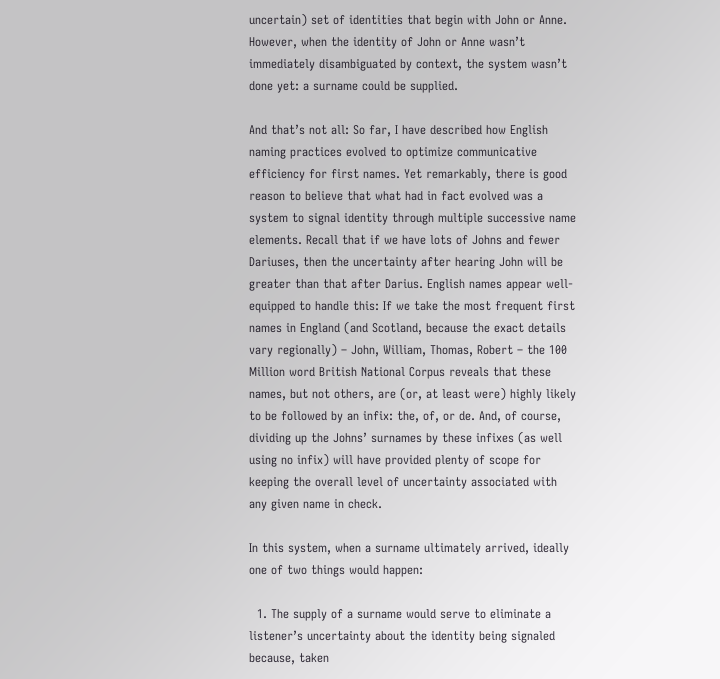uncertain) set of identities that begin with John or Anne. However, when the identity of John or Anne wasn’t immediately disambiguated by context, the system wasn’t done yet: a surname could be supplied.

And that’s not all: So far, I have described how English naming practices evolved to optimize communicative efficiency for first names. Yet remarkably, there is good reason to believe that what had in fact evolved was a system to signal identity through multiple successive name elements. Recall that if we have lots of Johns and fewer Dariuses, then the uncertainty after hearing John will be greater than that after Darius. English names appear well-equipped to handle this: If we take the most frequent first names in England (and Scotland, because the exact details vary regionally) – John, William, Thomas, Robert – the 100 Million word British National Corpus reveals that these names, but not others, are (or, at least were) highly likely to be followed by an infix: the, of, or de. And, of course, dividing up the Johns’ surnames by these infixes (as well using no infix) will have provided plenty of scope for keeping the overall level of uncertainty associated with any given name in check.

In this system, when a surname ultimately arrived, ideally one of two things would happen:

  1. The supply of a surname would serve to eliminate a listener’s uncertainty about the identity being signaled because, taken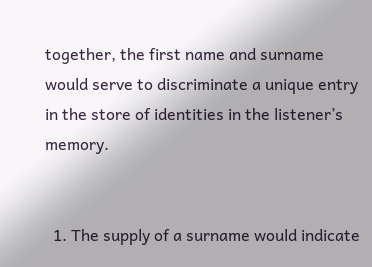together, the first name and surname would serve to discriminate a unique entry in the store of identities in the listener’s memory.


  1. The supply of a surname would indicate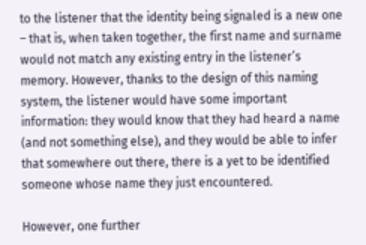to the listener that the identity being signaled is a new one – that is, when taken together, the first name and surname would not match any existing entry in the listener’s memory. However, thanks to the design of this naming system, the listener would have some important information: they would know that they had heard a name (and not something else), and they would be able to infer that somewhere out there, there is a yet to be identified someone whose name they just encountered.

However, one further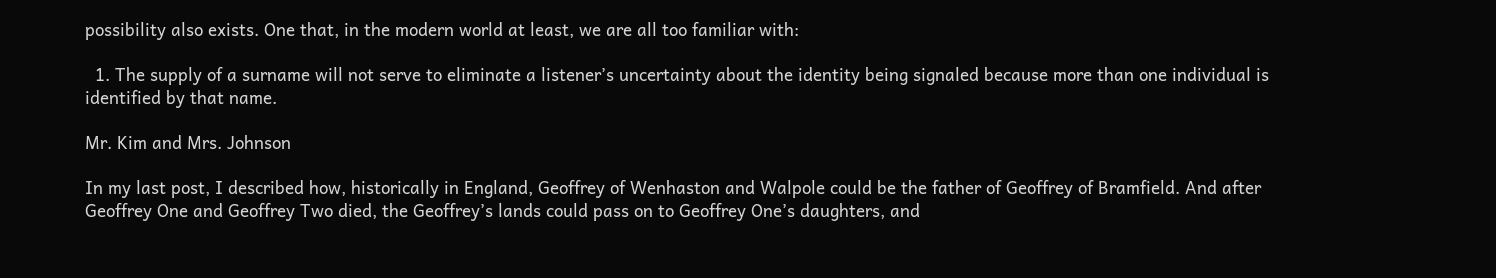possibility also exists. One that, in the modern world at least, we are all too familiar with:

  1. The supply of a surname will not serve to eliminate a listener’s uncertainty about the identity being signaled because more than one individual is identified by that name.

Mr. Kim and Mrs. Johnson

In my last post, I described how, historically in England, Geoffrey of Wenhaston and Walpole could be the father of Geoffrey of Bramfield. And after Geoffrey One and Geoffrey Two died, the Geoffrey’s lands could pass on to Geoffrey One’s daughters, and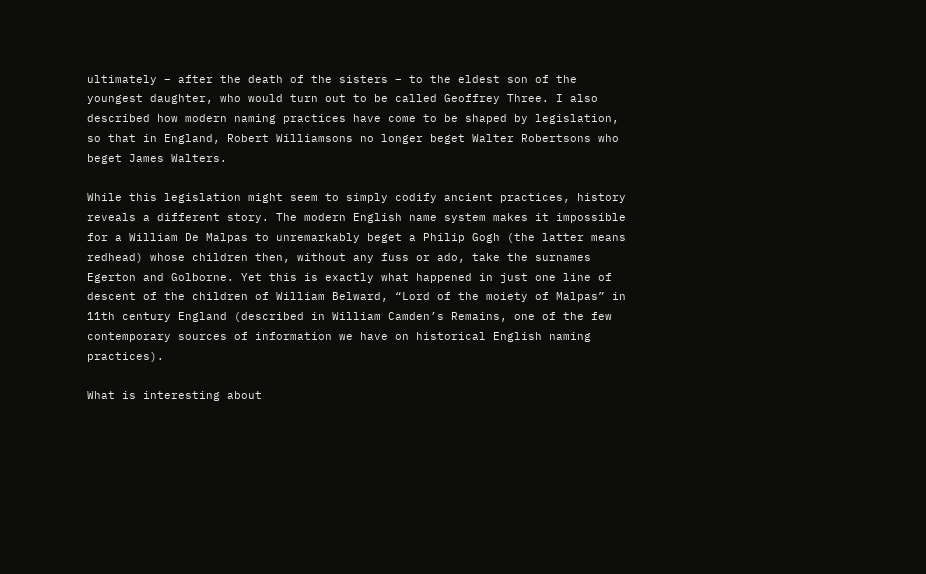ultimately – after the death of the sisters – to the eldest son of the youngest daughter, who would turn out to be called Geoffrey Three. I also described how modern naming practices have come to be shaped by legislation, so that in England, Robert Williamsons no longer beget Walter Robertsons who beget James Walters.

While this legislation might seem to simply codify ancient practices, history reveals a different story. The modern English name system makes it impossible for a William De Malpas to unremarkably beget a Philip Gogh (the latter means redhead) whose children then, without any fuss or ado, take the surnames Egerton and Golborne. Yet this is exactly what happened in just one line of descent of the children of William Belward, “Lord of the moiety of Malpas” in 11th century England (described in William Camden’s Remains, one of the few contemporary sources of information we have on historical English naming practices).

What is interesting about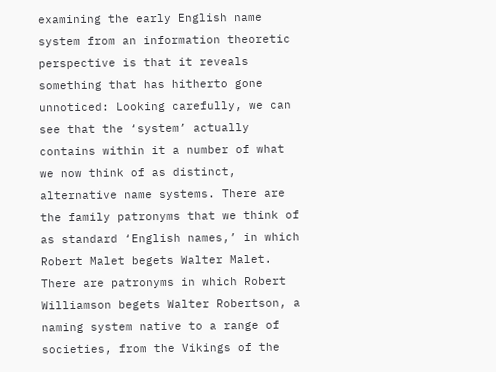examining the early English name system from an information theoretic perspective is that it reveals something that has hitherto gone unnoticed: Looking carefully, we can see that the ‘system’ actually contains within it a number of what we now think of as distinct, alternative name systems. There are the family patronyms that we think of as standard ‘English names,’ in which Robert Malet begets Walter Malet. There are patronyms in which Robert Williamson begets Walter Robertson, a naming system native to a range of societies, from the Vikings of the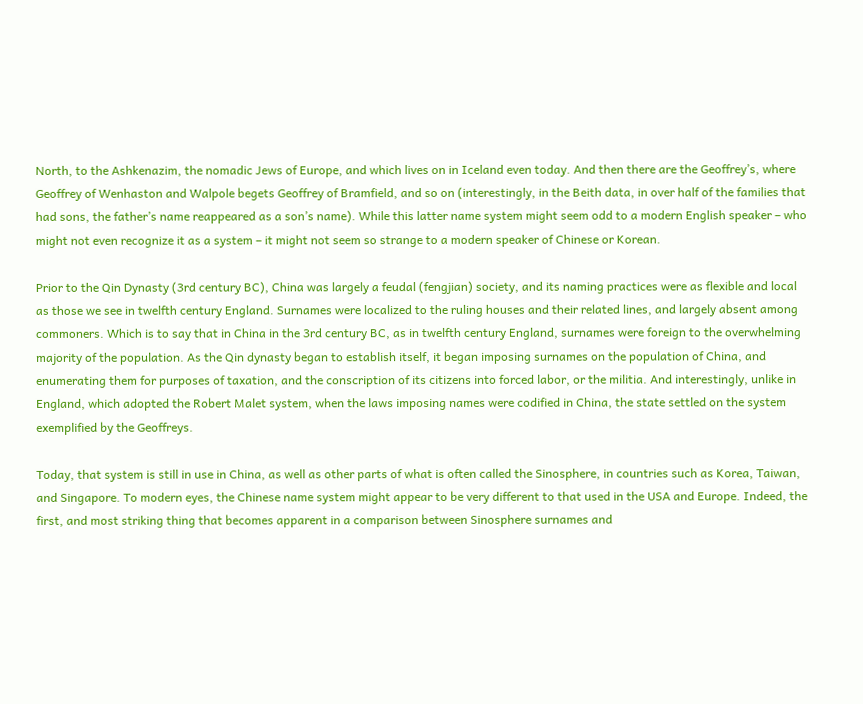North, to the Ashkenazim, the nomadic Jews of Europe, and which lives on in Iceland even today. And then there are the Geoffrey’s, where Geoffrey of Wenhaston and Walpole begets Geoffrey of Bramfield, and so on (interestingly, in the Beith data, in over half of the families that had sons, the father’s name reappeared as a son’s name). While this latter name system might seem odd to a modern English speaker – who might not even recognize it as a system – it might not seem so strange to a modern speaker of Chinese or Korean.

Prior to the Qin Dynasty (3rd century BC), China was largely a feudal (fengjian) society, and its naming practices were as flexible and local as those we see in twelfth century England. Surnames were localized to the ruling houses and their related lines, and largely absent among commoners. Which is to say that in China in the 3rd century BC, as in twelfth century England, surnames were foreign to the overwhelming majority of the population. As the Qin dynasty began to establish itself, it began imposing surnames on the population of China, and enumerating them for purposes of taxation, and the conscription of its citizens into forced labor, or the militia. And interestingly, unlike in England, which adopted the Robert Malet system, when the laws imposing names were codified in China, the state settled on the system exemplified by the Geoffreys.

Today, that system is still in use in China, as well as other parts of what is often called the Sinosphere, in countries such as Korea, Taiwan, and Singapore. To modern eyes, the Chinese name system might appear to be very different to that used in the USA and Europe. Indeed, the first, and most striking thing that becomes apparent in a comparison between Sinosphere surnames and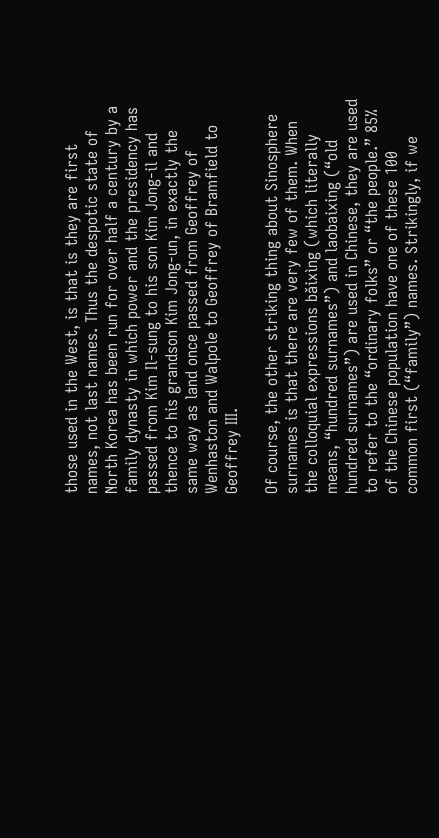those used in the West, is that is they are first names, not last names. Thus the despotic state of North Korea has been run for over half a century by a family dynasty in which power and the presidency has passed from Kim Il-sung to his son Kim Jong-il and thence to his grandson Kim Jong-un, in exactly the same way as land once passed from Geoffrey of Wenhaston and Walpole to Geoffrey of Bramfield to Geoffrey III.

Of course, the other striking thing about Sinosphere surnames is that there are very few of them. When the colloquial expressions bǎixìng (which literally means, “hundred surnames”) and laobaixing (“old hundred surnames”) are used in Chinese, they are used to refer to the “ordinary folks” or “the people.” 85% of the Chinese population have one of these 100 common first (“family”) names. Strikingly, if we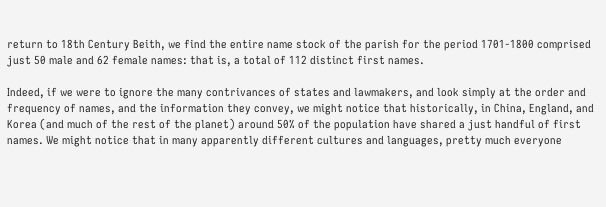return to 18th Century Beith, we find the entire name stock of the parish for the period 1701-1800 comprised just 50 male and 62 female names: that is, a total of 112 distinct first names.

Indeed, if we were to ignore the many contrivances of states and lawmakers, and look simply at the order and frequency of names, and the information they convey, we might notice that historically, in China, England, and Korea (and much of the rest of the planet) around 50% of the population have shared a just handful of first names. We might notice that in many apparently different cultures and languages, pretty much everyone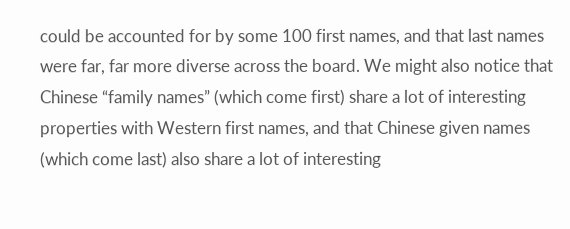could be accounted for by some 100 first names, and that last names were far, far more diverse across the board. We might also notice that Chinese “family names” (which come first) share a lot of interesting properties with Western first names, and that Chinese given names (which come last) also share a lot of interesting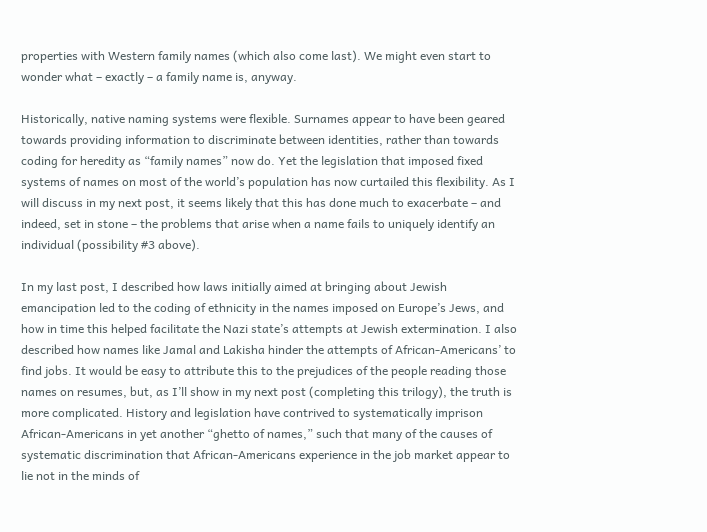properties with Western family names (which also come last). We might even start to wonder what – exactly – a family name is, anyway.

Historically, native naming systems were flexible. Surnames appear to have been geared towards providing information to discriminate between identities, rather than towards coding for heredity as “family names” now do. Yet the legislation that imposed fixed systems of names on most of the world’s population has now curtailed this flexibility. As I will discuss in my next post, it seems likely that this has done much to exacerbate – and indeed, set in stone – the problems that arise when a name fails to uniquely identify an individual (possibility #3 above).

In my last post, I described how laws initially aimed at bringing about Jewish emancipation led to the coding of ethnicity in the names imposed on Europe’s Jews, and how in time this helped facilitate the Nazi state’s attempts at Jewish extermination. I also described how names like Jamal and Lakisha hinder the attempts of African-Americans’ to find jobs. It would be easy to attribute this to the prejudices of the people reading those names on resumes, but, as I’ll show in my next post (completing this trilogy), the truth is more complicated. History and legislation have contrived to systematically imprison African-Americans in yet another “ghetto of names,” such that many of the causes of systematic discrimination that African-Americans experience in the job market appear to lie not in the minds of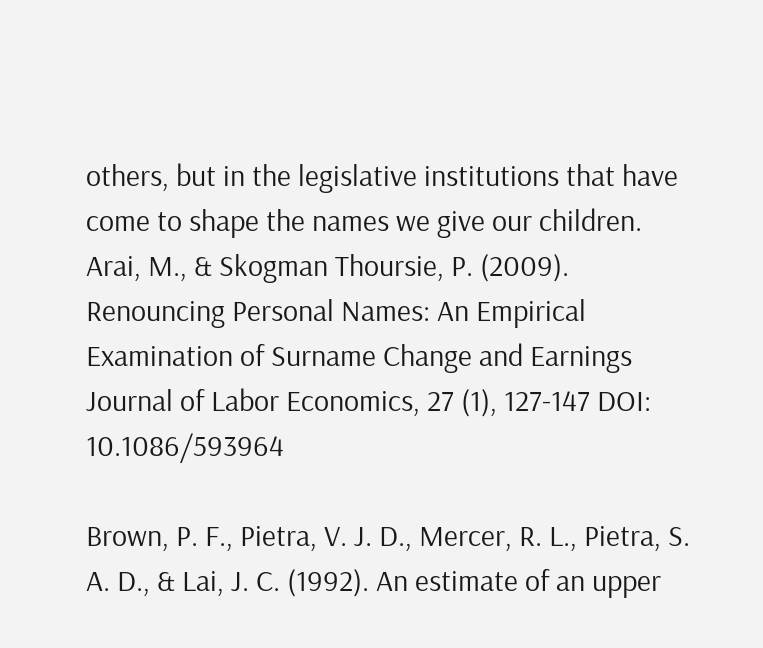others, but in the legislative institutions that have come to shape the names we give our children.
Arai, M., & Skogman Thoursie, P. (2009). Renouncing Personal Names: An Empirical Examination of Surname Change and Earnings Journal of Labor Economics, 27 (1), 127-147 DOI: 10.1086/593964

Brown, P. F., Pietra, V. J. D., Mercer, R. L., Pietra, S. A. D., & Lai, J. C. (1992). An estimate of an upper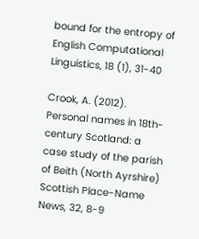bound for the entropy of English Computational Linguistics, 18 (1), 31-40

Crook, A. (2012). Personal names in 18th-century Scotland: a case study of the parish of Beith (North Ayrshire) Scottish Place-Name News, 32, 8-9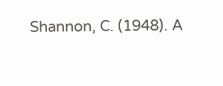Shannon, C. (1948). A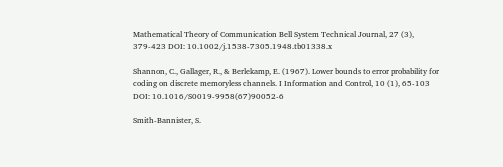Mathematical Theory of Communication Bell System Technical Journal, 27 (3), 379-423 DOI: 10.1002/j.1538-7305.1948.tb01338.x

Shannon, C., Gallager, R., & Berlekamp, E. (1967). Lower bounds to error probability for coding on discrete memoryless channels. I Information and Control, 10 (1), 65-103 DOI: 10.1016/S0019-9958(67)90052-6

Smith-Bannister, S.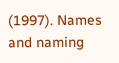(1997). Names and naming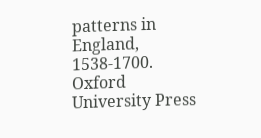patterns in England, 1538-1700. Oxford University Press